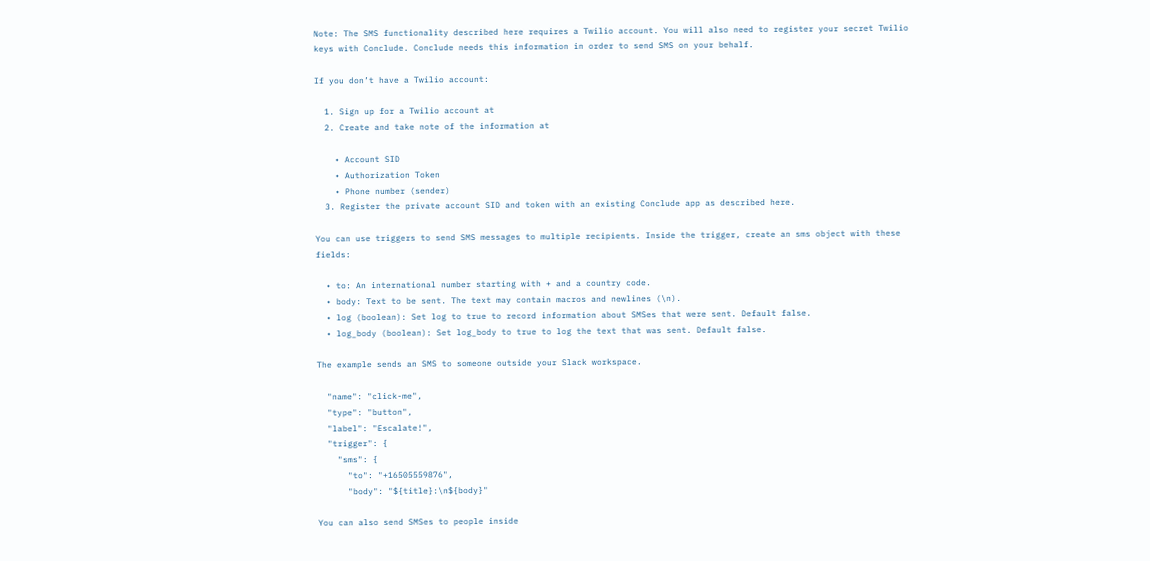Note: The SMS functionality described here requires a Twilio account. You will also need to register your secret Twilio keys with Conclude. Conclude needs this information in order to send SMS on your behalf.

If you don’t have a Twilio account:

  1. Sign up for a Twilio account at
  2. Create and take note of the information at

    • Account SID
    • Authorization Token
    • Phone number (sender)
  3. Register the private account SID and token with an existing Conclude app as described here.

You can use triggers to send SMS messages to multiple recipients. Inside the trigger, create an sms object with these fields:

  • to: An international number starting with + and a country code.
  • body: Text to be sent. The text may contain macros and newlines (\n).
  • log (boolean): Set log to true to record information about SMSes that were sent. Default false.
  • log_body (boolean): Set log_body to true to log the text that was sent. Default false.

The example sends an SMS to someone outside your Slack workspace.

  "name": "click-me",
  "type": "button",
  "label": "Escalate!",
  "trigger": {
    "sms": {
      "to": "+16505559876",
      "body": "${title}:\n${body}"

You can also send SMSes to people inside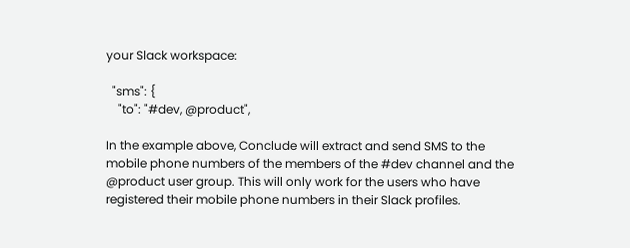your Slack workspace:

  "sms": {
    "to": "#dev, @product",

In the example above, Conclude will extract and send SMS to the mobile phone numbers of the members of the #dev channel and the @product user group. This will only work for the users who have registered their mobile phone numbers in their Slack profiles.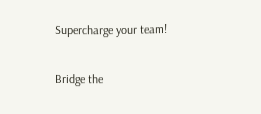Supercharge your team!

Bridge the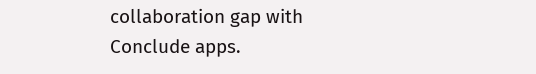collaboration gap with Conclude apps.